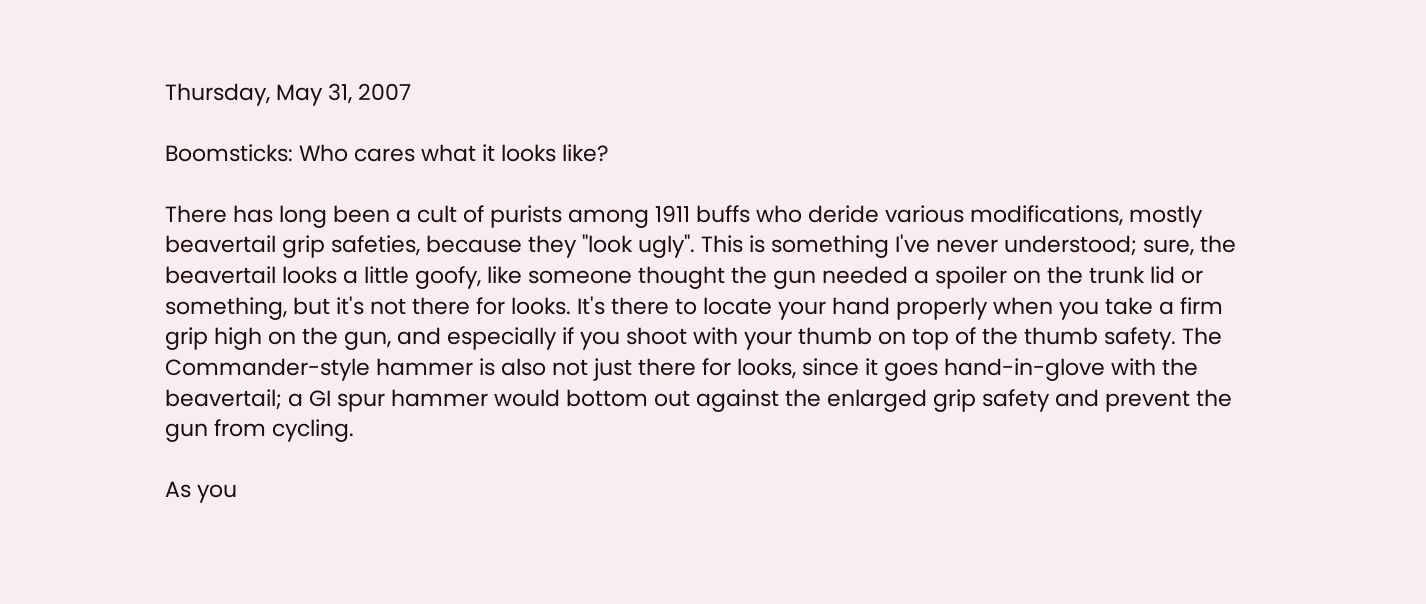Thursday, May 31, 2007

Boomsticks: Who cares what it looks like?

There has long been a cult of purists among 1911 buffs who deride various modifications, mostly beavertail grip safeties, because they "look ugly". This is something I've never understood; sure, the beavertail looks a little goofy, like someone thought the gun needed a spoiler on the trunk lid or something, but it's not there for looks. It's there to locate your hand properly when you take a firm grip high on the gun, and especially if you shoot with your thumb on top of the thumb safety. The Commander-style hammer is also not just there for looks, since it goes hand-in-glove with the beavertail; a GI spur hammer would bottom out against the enlarged grip safety and prevent the gun from cycling.

As you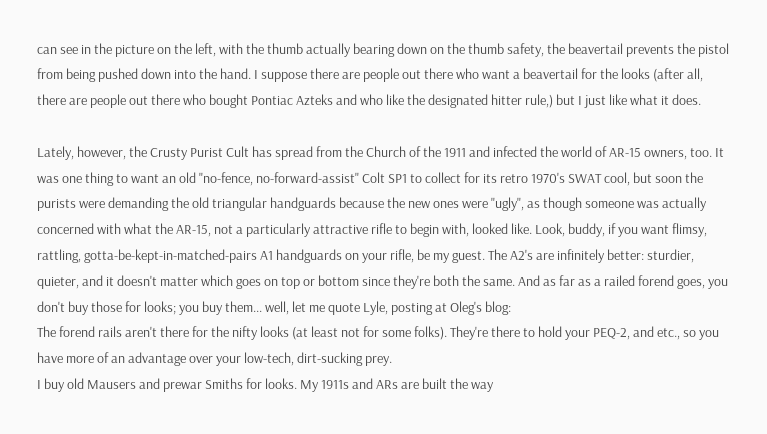can see in the picture on the left, with the thumb actually bearing down on the thumb safety, the beavertail prevents the pistol from being pushed down into the hand. I suppose there are people out there who want a beavertail for the looks (after all, there are people out there who bought Pontiac Azteks and who like the designated hitter rule,) but I just like what it does.

Lately, however, the Crusty Purist Cult has spread from the Church of the 1911 and infected the world of AR-15 owners, too. It was one thing to want an old "no-fence, no-forward-assist" Colt SP1 to collect for its retro 1970's SWAT cool, but soon the purists were demanding the old triangular handguards because the new ones were "ugly", as though someone was actually concerned with what the AR-15, not a particularly attractive rifle to begin with, looked like. Look, buddy, if you want flimsy, rattling, gotta-be-kept-in-matched-pairs A1 handguards on your rifle, be my guest. The A2's are infinitely better: sturdier, quieter, and it doesn't matter which goes on top or bottom since they're both the same. And as far as a railed forend goes, you don't buy those for looks; you buy them... well, let me quote Lyle, posting at Oleg's blog:
The forend rails aren't there for the nifty looks (at least not for some folks). They're there to hold your PEQ-2, and etc., so you have more of an advantage over your low-tech, dirt-sucking prey.
I buy old Mausers and prewar Smiths for looks. My 1911s and ARs are built the way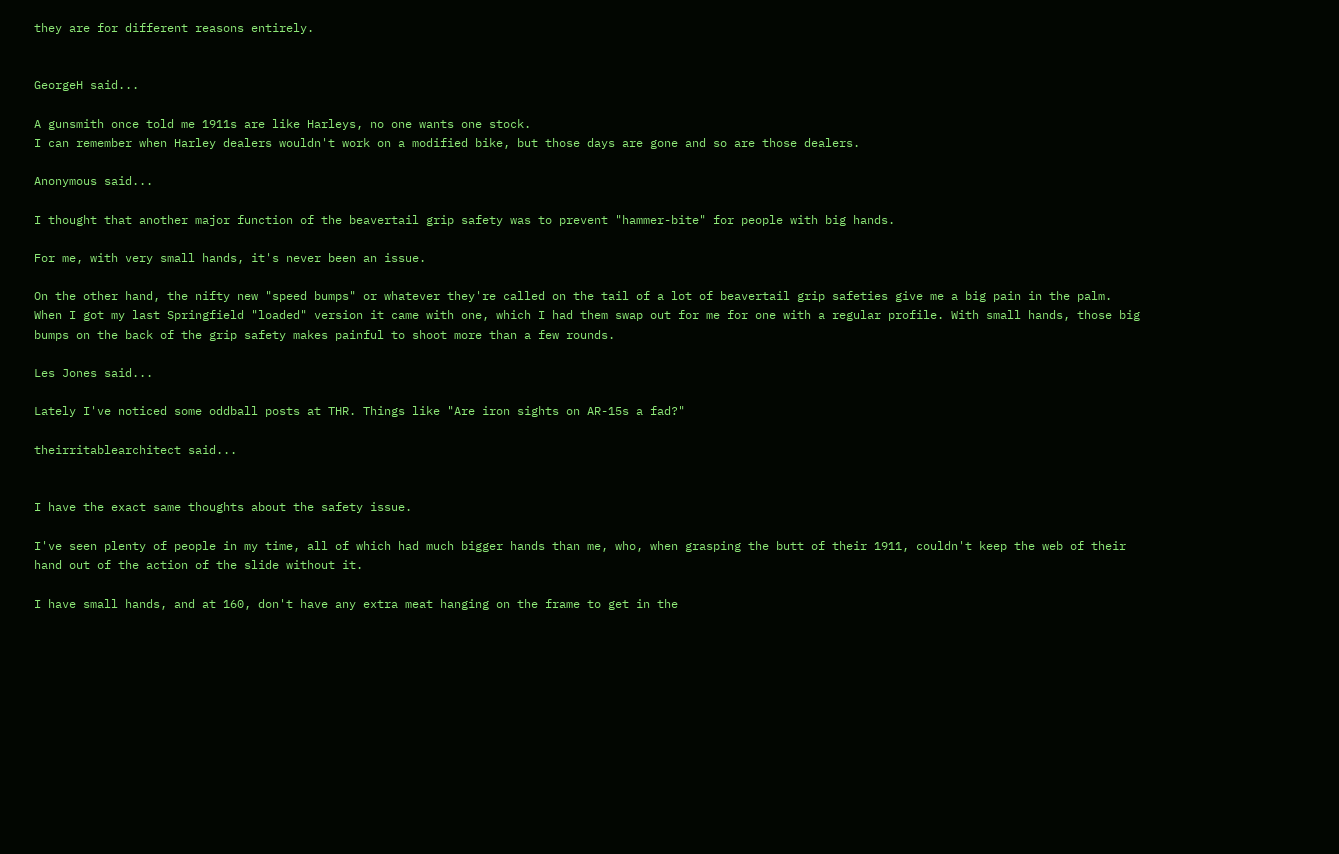they are for different reasons entirely.


GeorgeH said...

A gunsmith once told me 1911s are like Harleys, no one wants one stock.
I can remember when Harley dealers wouldn't work on a modified bike, but those days are gone and so are those dealers.

Anonymous said...

I thought that another major function of the beavertail grip safety was to prevent "hammer-bite" for people with big hands.

For me, with very small hands, it's never been an issue.

On the other hand, the nifty new "speed bumps" or whatever they're called on the tail of a lot of beavertail grip safeties give me a big pain in the palm. When I got my last Springfield "loaded" version it came with one, which I had them swap out for me for one with a regular profile. With small hands, those big bumps on the back of the grip safety makes painful to shoot more than a few rounds.

Les Jones said...

Lately I've noticed some oddball posts at THR. Things like "Are iron sights on AR-15s a fad?"

theirritablearchitect said...


I have the exact same thoughts about the safety issue.

I've seen plenty of people in my time, all of which had much bigger hands than me, who, when grasping the butt of their 1911, couldn't keep the web of their hand out of the action of the slide without it.

I have small hands, and at 160, don't have any extra meat hanging on the frame to get in the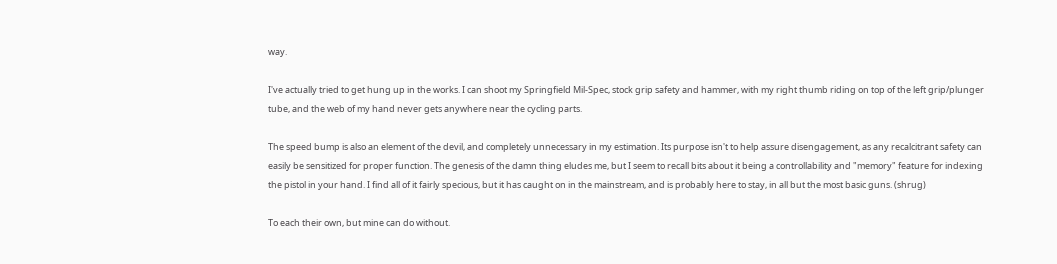way.

I've actually tried to get hung up in the works. I can shoot my Springfield Mil-Spec, stock grip safety and hammer, with my right thumb riding on top of the left grip/plunger tube, and the web of my hand never gets anywhere near the cycling parts.

The speed bump is also an element of the devil, and completely unnecessary in my estimation. Its purpose isn't to help assure disengagement, as any recalcitrant safety can easily be sensitized for proper function. The genesis of the damn thing eludes me, but I seem to recall bits about it being a controllability and "memory" feature for indexing the pistol in your hand. I find all of it fairly specious, but it has caught on in the mainstream, and is probably here to stay, in all but the most basic guns. (shrug)

To each their own, but mine can do without.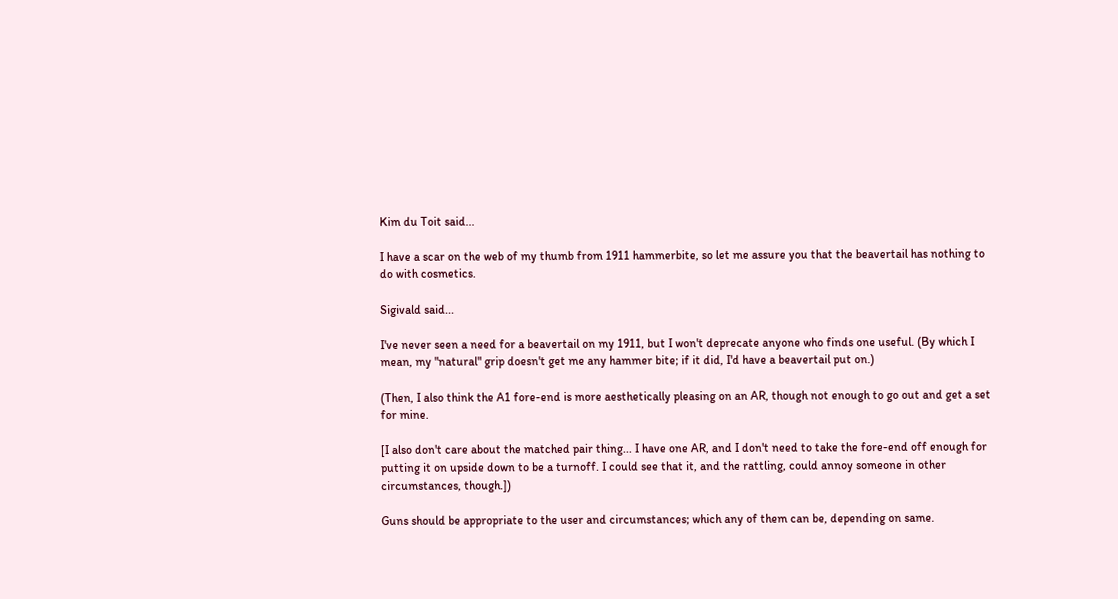Kim du Toit said...

I have a scar on the web of my thumb from 1911 hammerbite, so let me assure you that the beavertail has nothing to do with cosmetics.

Sigivald said...

I've never seen a need for a beavertail on my 1911, but I won't deprecate anyone who finds one useful. (By which I mean, my "natural" grip doesn't get me any hammer bite; if it did, I'd have a beavertail put on.)

(Then, I also think the A1 fore-end is more aesthetically pleasing on an AR, though not enough to go out and get a set for mine.

[I also don't care about the matched pair thing... I have one AR, and I don't need to take the fore-end off enough for putting it on upside down to be a turnoff. I could see that it, and the rattling, could annoy someone in other circumstances, though.])

Guns should be appropriate to the user and circumstances; which any of them can be, depending on same.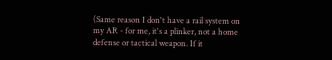(Same reason I don't have a rail system on my AR - for me, it's a plinker, not a home defense or tactical weapon. If it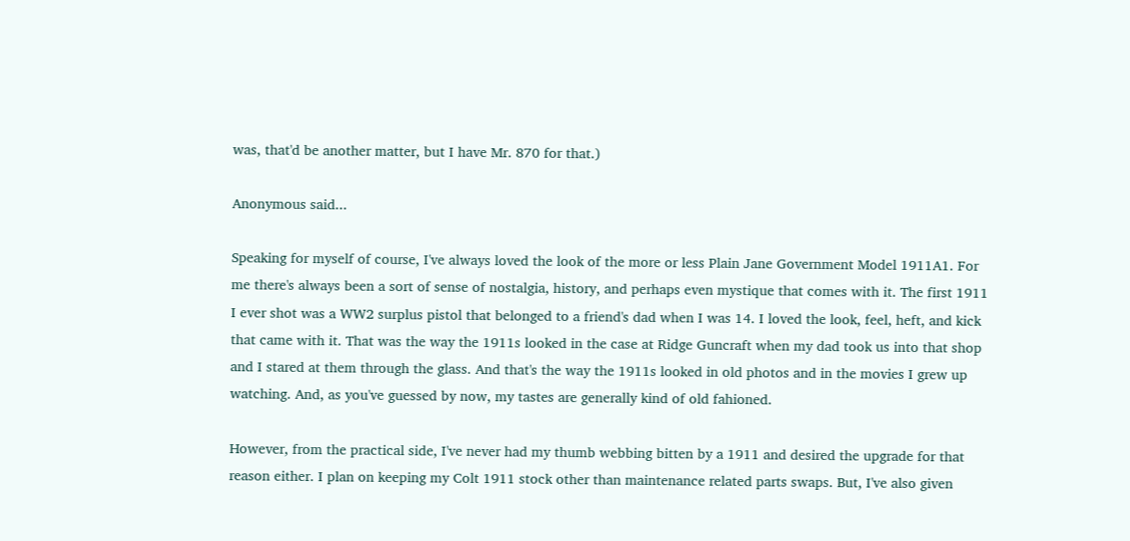was, that'd be another matter, but I have Mr. 870 for that.)

Anonymous said...

Speaking for myself of course, I've always loved the look of the more or less Plain Jane Government Model 1911A1. For me there's always been a sort of sense of nostalgia, history, and perhaps even mystique that comes with it. The first 1911 I ever shot was a WW2 surplus pistol that belonged to a friend's dad when I was 14. I loved the look, feel, heft, and kick that came with it. That was the way the 1911s looked in the case at Ridge Guncraft when my dad took us into that shop and I stared at them through the glass. And that's the way the 1911s looked in old photos and in the movies I grew up watching. And, as you've guessed by now, my tastes are generally kind of old fahioned.

However, from the practical side, I've never had my thumb webbing bitten by a 1911 and desired the upgrade for that reason either. I plan on keeping my Colt 1911 stock other than maintenance related parts swaps. But, I've also given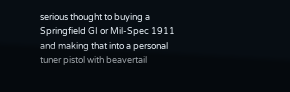serious thought to buying a Springfield GI or Mil-Spec 1911 and making that into a personal tuner pistol with beavertail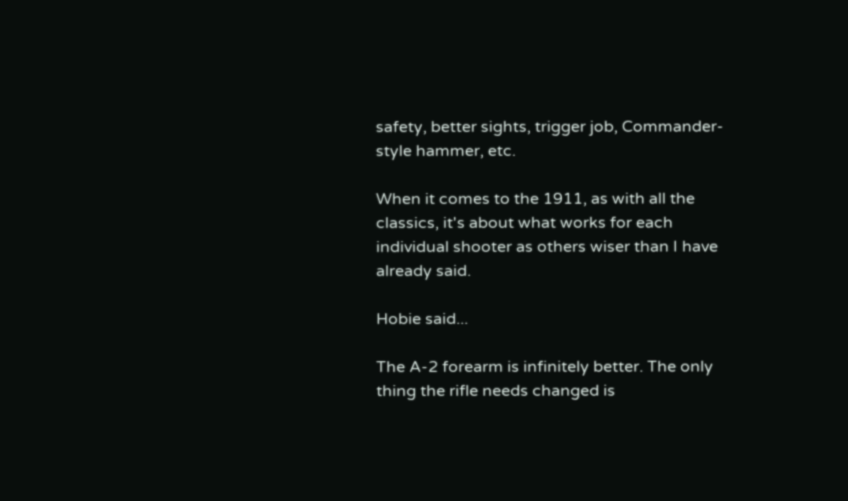safety, better sights, trigger job, Commander-style hammer, etc.

When it comes to the 1911, as with all the classics, it's about what works for each individual shooter as others wiser than I have already said.

Hobie said...

The A-2 forearm is infinitely better. The only thing the rifle needs changed is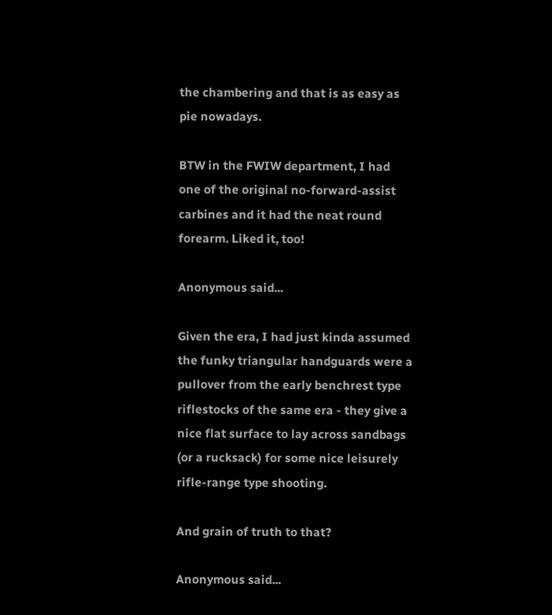the chambering and that is as easy as pie nowadays.

BTW in the FWIW department, I had one of the original no-forward-assist carbines and it had the neat round forearm. Liked it, too!

Anonymous said...

Given the era, I had just kinda assumed the funky triangular handguards were a pullover from the early benchrest type riflestocks of the same era - they give a nice flat surface to lay across sandbags (or a rucksack) for some nice leisurely rifle-range type shooting.

And grain of truth to that?

Anonymous said...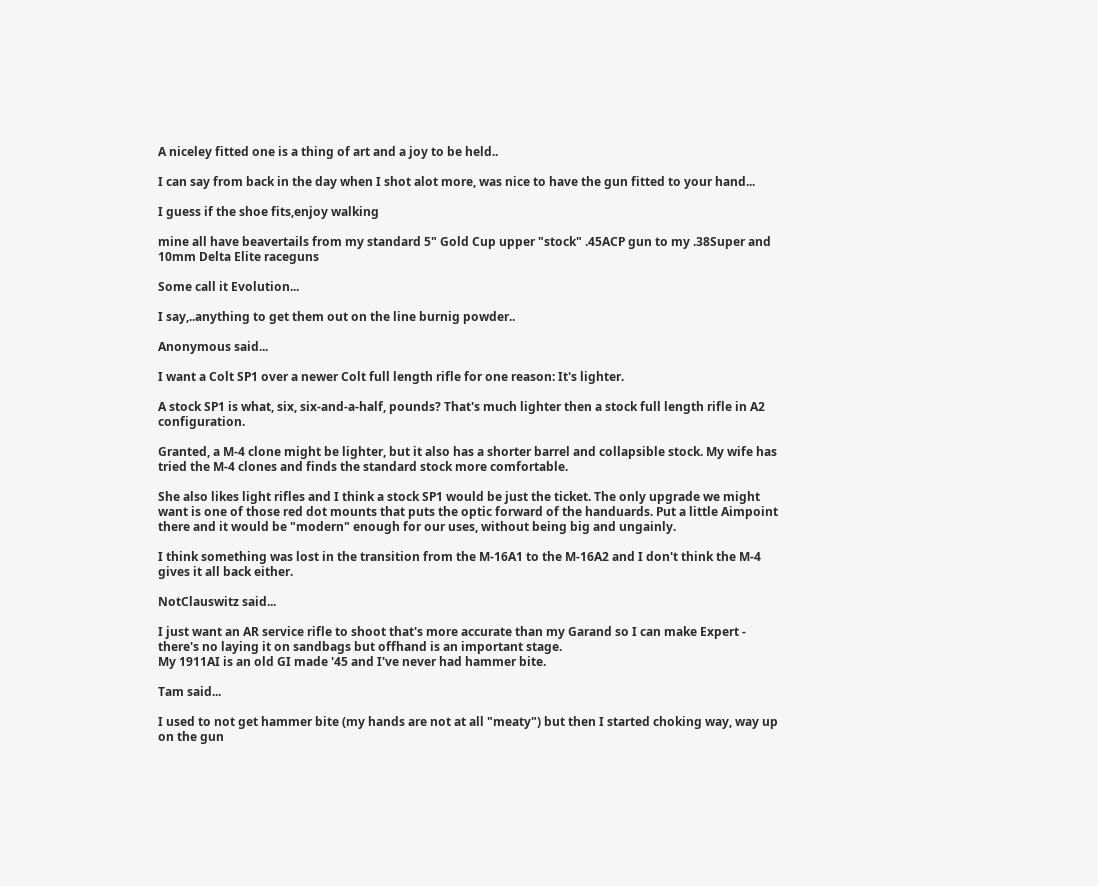A niceley fitted one is a thing of art and a joy to be held..

I can say from back in the day when I shot alot more, was nice to have the gun fitted to your hand...

I guess if the shoe fits,enjoy walking

mine all have beavertails from my standard 5" Gold Cup upper "stock" .45ACP gun to my .38Super and 10mm Delta Elite raceguns

Some call it Evolution...

I say,..anything to get them out on the line burnig powder..

Anonymous said...

I want a Colt SP1 over a newer Colt full length rifle for one reason: It's lighter.

A stock SP1 is what, six, six-and-a-half, pounds? That's much lighter then a stock full length rifle in A2 configuration.

Granted, a M-4 clone might be lighter, but it also has a shorter barrel and collapsible stock. My wife has tried the M-4 clones and finds the standard stock more comfortable.

She also likes light rifles and I think a stock SP1 would be just the ticket. The only upgrade we might want is one of those red dot mounts that puts the optic forward of the handuards. Put a little Aimpoint there and it would be "modern" enough for our uses, without being big and ungainly.

I think something was lost in the transition from the M-16A1 to the M-16A2 and I don't think the M-4 gives it all back either.

NotClauswitz said...

I just want an AR service rifle to shoot that's more accurate than my Garand so I can make Expert - there's no laying it on sandbags but offhand is an important stage.
My 1911AI is an old GI made '45 and I've never had hammer bite.

Tam said...

I used to not get hammer bite (my hands are not at all "meaty") but then I started choking way, way up on the gun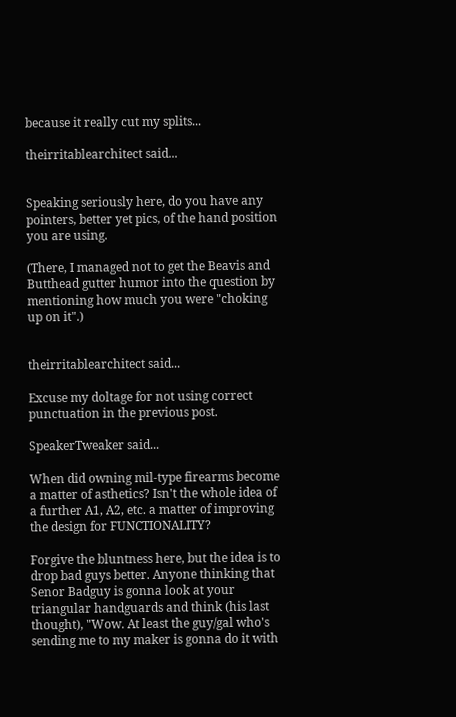because it really cut my splits...

theirritablearchitect said...


Speaking seriously here, do you have any pointers, better yet pics, of the hand position you are using.

(There, I managed not to get the Beavis and Butthead gutter humor into the question by mentioning how much you were "choking up on it".)


theirritablearchitect said...

Excuse my doltage for not using correct punctuation in the previous post.

SpeakerTweaker said...

When did owning mil-type firearms become a matter of asthetics? Isn't the whole idea of a further A1, A2, etc. a matter of improving the design for FUNCTIONALITY?

Forgive the bluntness here, but the idea is to drop bad guys better. Anyone thinking that Senor Badguy is gonna look at your triangular handguards and think (his last thought), "Wow. At least the guy/gal who's sending me to my maker is gonna do it with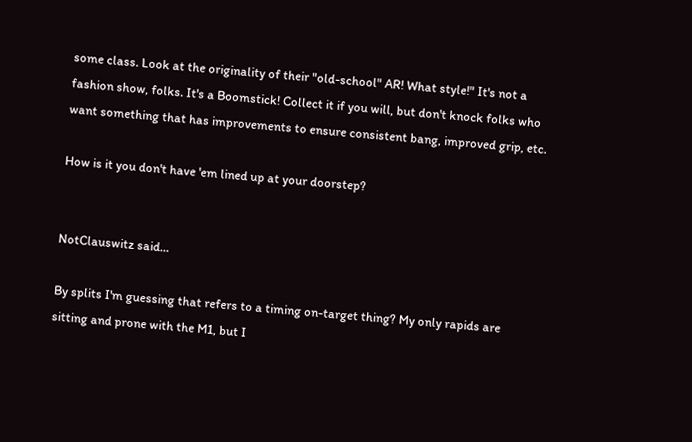some class. Look at the originality of their "old-school" AR! What style!" It's not a fashion show, folks. It's a Boomstick! Collect it if you will, but don't knock folks who want something that has improvements to ensure consistent bang, improved grip, etc.

How is it you don't have 'em lined up at your doorstep?


NotClauswitz said...

By splits I'm guessing that refers to a timing on-target thing? My only rapids are sitting and prone with the M1, but I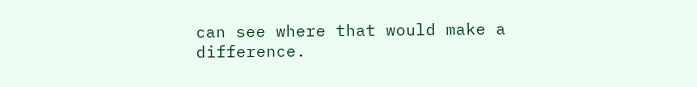can see where that would make a difference.